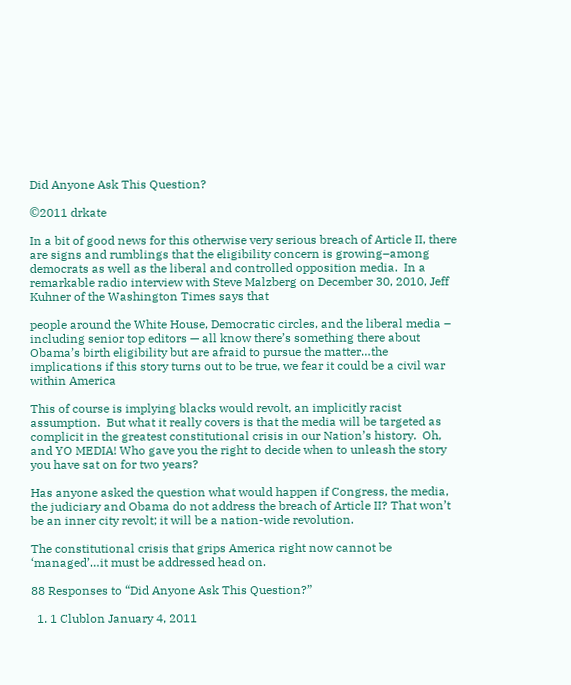Did Anyone Ask This Question?

©2011 drkate

In a bit of good news for this otherwise very serious breach of Article II, there are signs and rumblings that the eligibility concern is growing–among democrats as well as the liberal and controlled opposition media.  In a remarkable radio interview with Steve Malzberg on December 30, 2010, Jeff Kuhner of the Washington Times says that

people around the White House, Democratic circles, and the liberal media – including senior top editors — all know there’s something there about Obama’s birth eligibility but are afraid to pursue the matter…the implications if this story turns out to be true, we fear it could be a civil war within America

This of course is implying blacks would revolt, an implicitly racist assumption.  But what it really covers is that the media will be targeted as complicit in the greatest constitutional crisis in our Nation’s history.  Oh, and YO MEDIA! Who gave you the right to decide when to unleash the story you have sat on for two years?

Has anyone asked the question what would happen if Congress, the media, the judiciary and Obama do not address the breach of Article II? That won’t be an inner city revolt; it will be a nation-wide revolution.

The constitutional crisis that grips America right now cannot be ‘managed’…it must be addressed head on.

88 Responses to “Did Anyone Ask This Question?”

  1. 1 Clublon January 4, 2011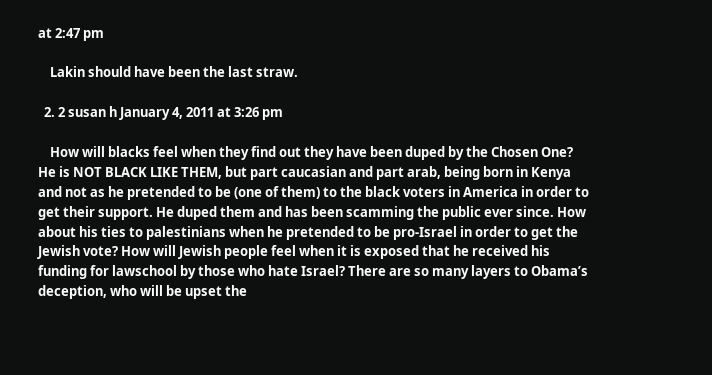at 2:47 pm

    Lakin should have been the last straw.

  2. 2 susan h January 4, 2011 at 3:26 pm

    How will blacks feel when they find out they have been duped by the Chosen One? He is NOT BLACK LIKE THEM, but part caucasian and part arab, being born in Kenya and not as he pretended to be (one of them) to the black voters in America in order to get their support. He duped them and has been scamming the public ever since. How about his ties to palestinians when he pretended to be pro-Israel in order to get the Jewish vote? How will Jewish people feel when it is exposed that he received his funding for lawschool by those who hate Israel? There are so many layers to Obama’s deception, who will be upset the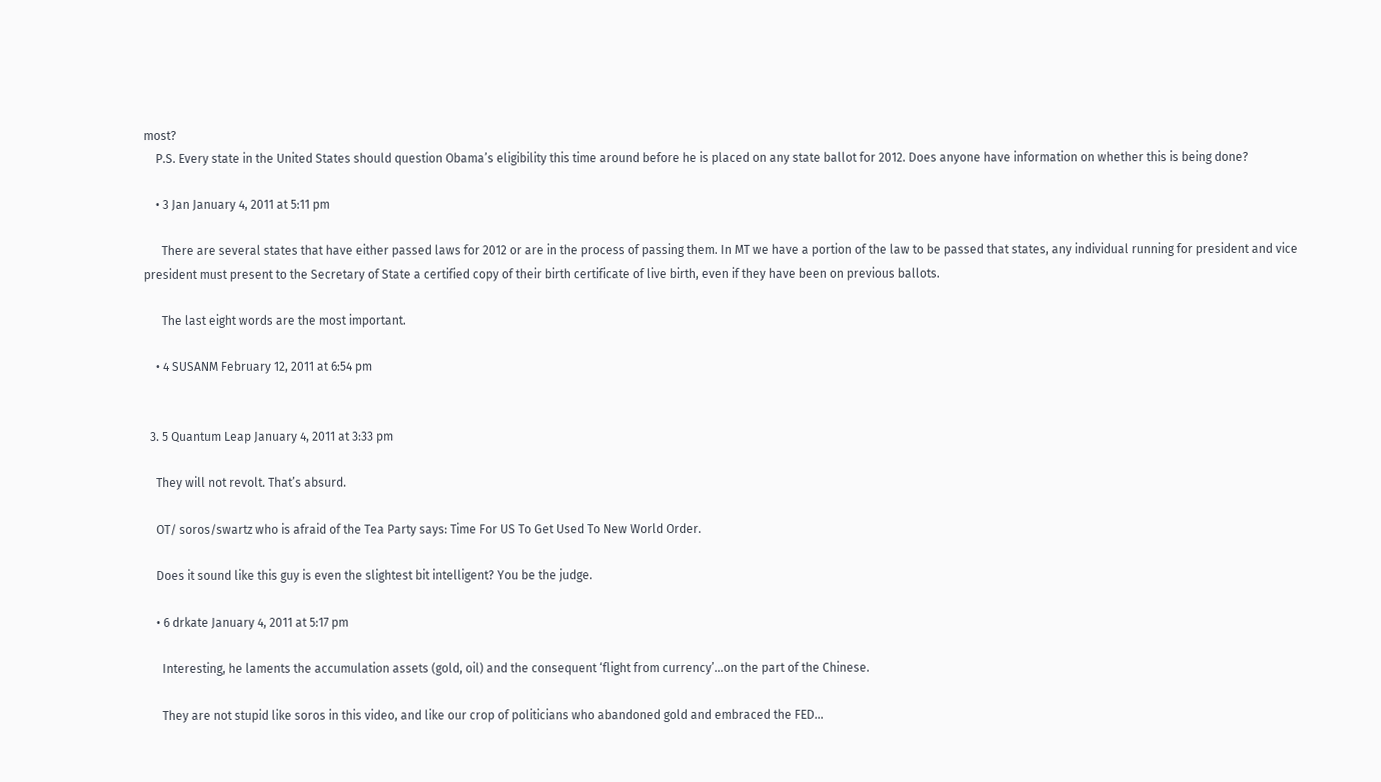most?
    P.S. Every state in the United States should question Obama’s eligibility this time around before he is placed on any state ballot for 2012. Does anyone have information on whether this is being done?

    • 3 Jan January 4, 2011 at 5:11 pm

      There are several states that have either passed laws for 2012 or are in the process of passing them. In MT we have a portion of the law to be passed that states, any individual running for president and vice president must present to the Secretary of State a certified copy of their birth certificate of live birth, even if they have been on previous ballots.

      The last eight words are the most important.

    • 4 SUSANM February 12, 2011 at 6:54 pm


  3. 5 Quantum Leap January 4, 2011 at 3:33 pm

    They will not revolt. That’s absurd.

    OT/ soros/swartz who is afraid of the Tea Party says: Time For US To Get Used To New World Order.

    Does it sound like this guy is even the slightest bit intelligent? You be the judge.

    • 6 drkate January 4, 2011 at 5:17 pm

      Interesting, he laments the accumulation assets (gold, oil) and the consequent ‘flight from currency’…on the part of the Chinese.

      They are not stupid like soros in this video, and like our crop of politicians who abandoned gold and embraced the FED…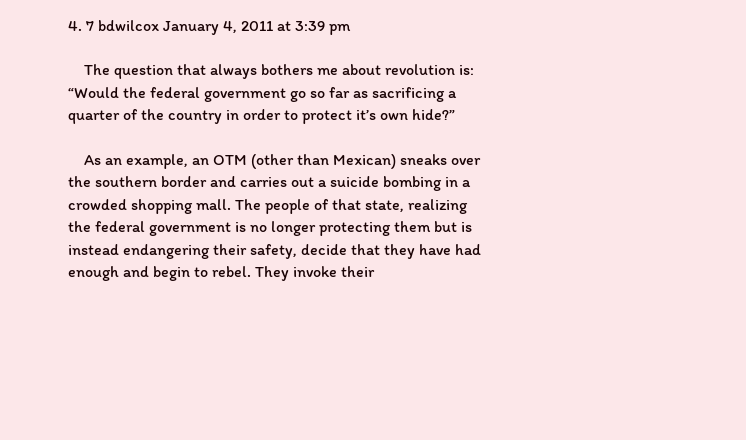4. 7 bdwilcox January 4, 2011 at 3:39 pm

    The question that always bothers me about revolution is: “Would the federal government go so far as sacrificing a quarter of the country in order to protect it’s own hide?”

    As an example, an OTM (other than Mexican) sneaks over the southern border and carries out a suicide bombing in a crowded shopping mall. The people of that state, realizing the federal government is no longer protecting them but is instead endangering their safety, decide that they have had enough and begin to rebel. They invoke their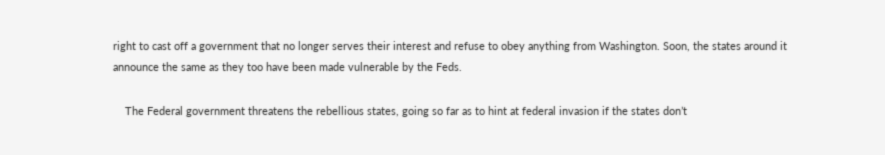right to cast off a government that no longer serves their interest and refuse to obey anything from Washington. Soon, the states around it announce the same as they too have been made vulnerable by the Feds.

    The Federal government threatens the rebellious states, going so far as to hint at federal invasion if the states don’t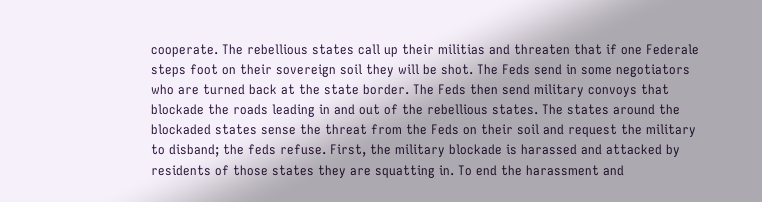cooperate. The rebellious states call up their militias and threaten that if one Federale steps foot on their sovereign soil they will be shot. The Feds send in some negotiators who are turned back at the state border. The Feds then send military convoys that blockade the roads leading in and out of the rebellious states. The states around the blockaded states sense the threat from the Feds on their soil and request the military to disband; the feds refuse. First, the military blockade is harassed and attacked by residents of those states they are squatting in. To end the harassment and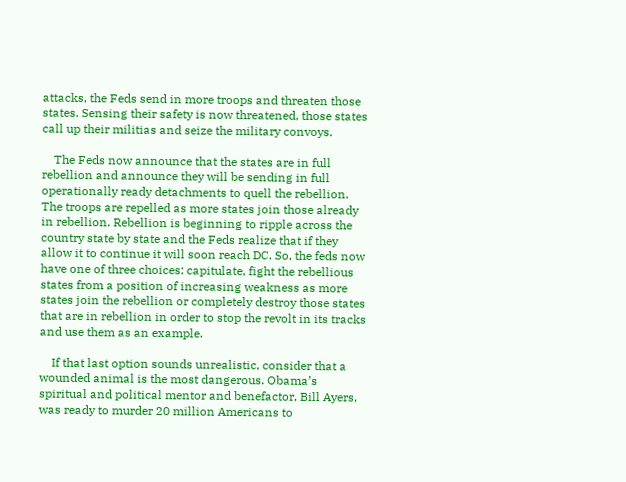attacks, the Feds send in more troops and threaten those states. Sensing their safety is now threatened, those states call up their militias and seize the military convoys.

    The Feds now announce that the states are in full rebellion and announce they will be sending in full operationally ready detachments to quell the rebellion. The troops are repelled as more states join those already in rebellion. Rebellion is beginning to ripple across the country state by state and the Feds realize that if they allow it to continue it will soon reach DC. So, the feds now have one of three choices: capitulate, fight the rebellious states from a position of increasing weakness as more states join the rebellion or completely destroy those states that are in rebellion in order to stop the revolt in its tracks and use them as an example.

    If that last option sounds unrealistic, consider that a wounded animal is the most dangerous. Obama’s spiritual and political mentor and benefactor, Bill Ayers, was ready to murder 20 million Americans to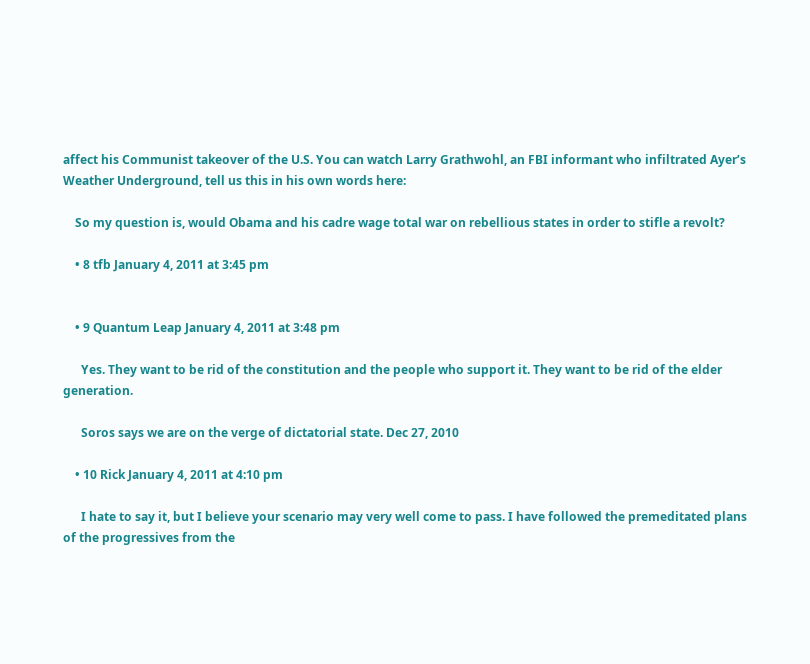affect his Communist takeover of the U.S. You can watch Larry Grathwohl, an FBI informant who infiltrated Ayer’s Weather Underground, tell us this in his own words here:

    So my question is, would Obama and his cadre wage total war on rebellious states in order to stifle a revolt?

    • 8 tfb January 4, 2011 at 3:45 pm


    • 9 Quantum Leap January 4, 2011 at 3:48 pm

      Yes. They want to be rid of the constitution and the people who support it. They want to be rid of the elder generation.

      Soros says we are on the verge of dictatorial state. Dec 27, 2010

    • 10 Rick January 4, 2011 at 4:10 pm

      I hate to say it, but I believe your scenario may very well come to pass. I have followed the premeditated plans of the progressives from the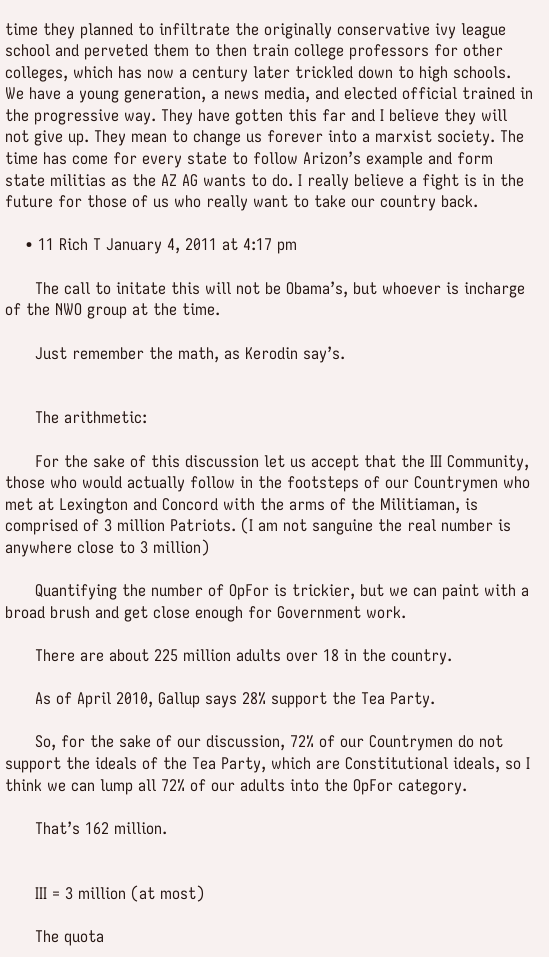time they planned to infiltrate the originally conservative ivy league school and perveted them to then train college professors for other colleges, which has now a century later trickled down to high schools. We have a young generation, a news media, and elected official trained in the progressive way. They have gotten this far and I believe they will not give up. They mean to change us forever into a marxist society. The time has come for every state to follow Arizon’s example and form state militias as the AZ AG wants to do. I really believe a fight is in the future for those of us who really want to take our country back.

    • 11 Rich T January 4, 2011 at 4:17 pm

      The call to initate this will not be Obama’s, but whoever is incharge of the NWO group at the time.

      Just remember the math, as Kerodin say’s.


      The arithmetic:

      For the sake of this discussion let us accept that the III Community, those who would actually follow in the footsteps of our Countrymen who met at Lexington and Concord with the arms of the Militiaman, is comprised of 3 million Patriots. (I am not sanguine the real number is anywhere close to 3 million)

      Quantifying the number of OpFor is trickier, but we can paint with a broad brush and get close enough for Government work.

      There are about 225 million adults over 18 in the country.

      As of April 2010, Gallup says 28% support the Tea Party.

      So, for the sake of our discussion, 72% of our Countrymen do not support the ideals of the Tea Party, which are Constitutional ideals, so I think we can lump all 72% of our adults into the OpFor category.

      That’s 162 million.


      III = 3 million (at most)

      The quota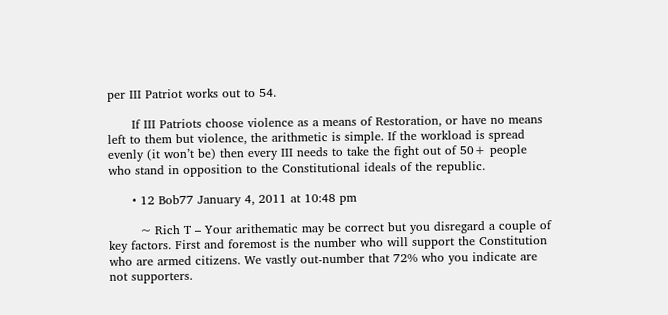per III Patriot works out to 54.

      If III Patriots choose violence as a means of Restoration, or have no means left to them but violence, the arithmetic is simple. If the workload is spread evenly (it won’t be) then every III needs to take the fight out of 50+ people who stand in opposition to the Constitutional ideals of the republic.

      • 12 Bob77 January 4, 2011 at 10:48 pm

        ~ Rich T – Your arithematic may be correct but you disregard a couple of key factors. First and foremost is the number who will support the Constitution who are armed citizens. We vastly out-number that 72% who you indicate are not supporters.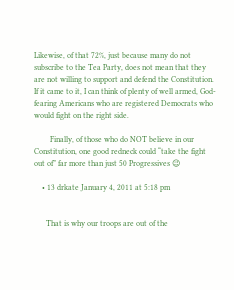Likewise, of that 72%, just because many do not subscribe to the Tea Party, does not mean that they are not willing to support and defend the Constitution. If it came to it, I can think of plenty of well armed, God-fearing Americans who are registered Democrats who would fight on the right side.

        Finally, of those who do NOT believe in our Constitution, one good redneck could “take the fight out of” far more than just 50 Progressives 😉

    • 13 drkate January 4, 2011 at 5:18 pm


      That is why our troops are out of the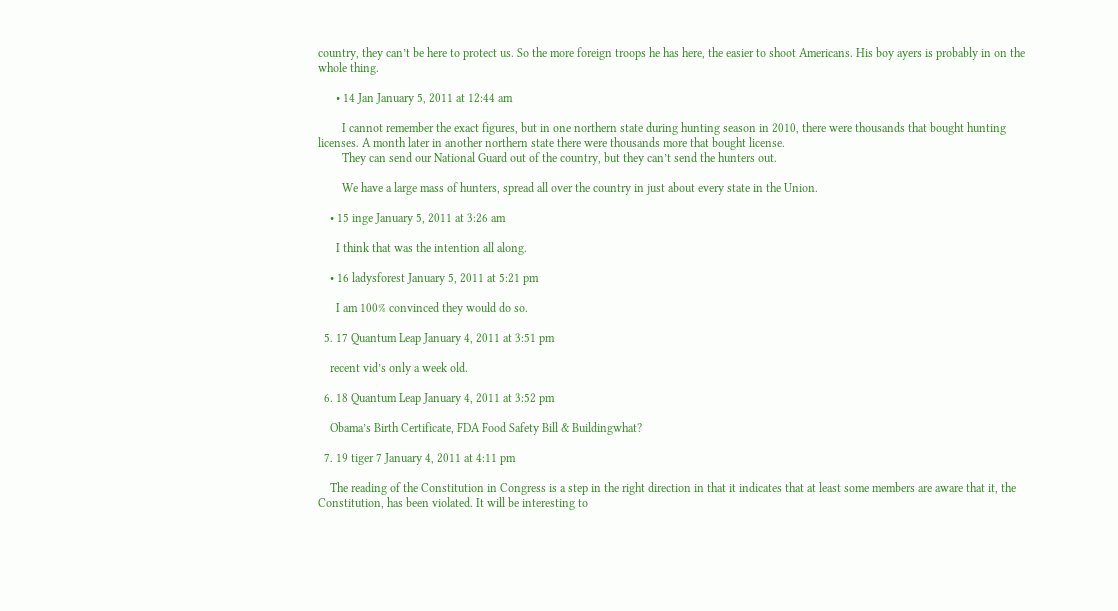country, they can’t be here to protect us. So the more foreign troops he has here, the easier to shoot Americans. His boy ayers is probably in on the whole thing.

      • 14 Jan January 5, 2011 at 12:44 am

        I cannot remember the exact figures, but in one northern state during hunting season in 2010, there were thousands that bought hunting licenses. A month later in another northern state there were thousands more that bought license.
        They can send our National Guard out of the country, but they can’t send the hunters out.

        We have a large mass of hunters, spread all over the country in just about every state in the Union.

    • 15 inge January 5, 2011 at 3:26 am

      I think that was the intention all along.

    • 16 ladysforest January 5, 2011 at 5:21 pm

      I am 100% convinced they would do so.

  5. 17 Quantum Leap January 4, 2011 at 3:51 pm

    recent vid’s only a week old.

  6. 18 Quantum Leap January 4, 2011 at 3:52 pm

    Obama’s Birth Certificate, FDA Food Safety Bill & Buildingwhat?

  7. 19 tiger 7 January 4, 2011 at 4:11 pm

    The reading of the Constitution in Congress is a step in the right direction in that it indicates that at least some members are aware that it, the Constitution, has been violated. It will be interesting to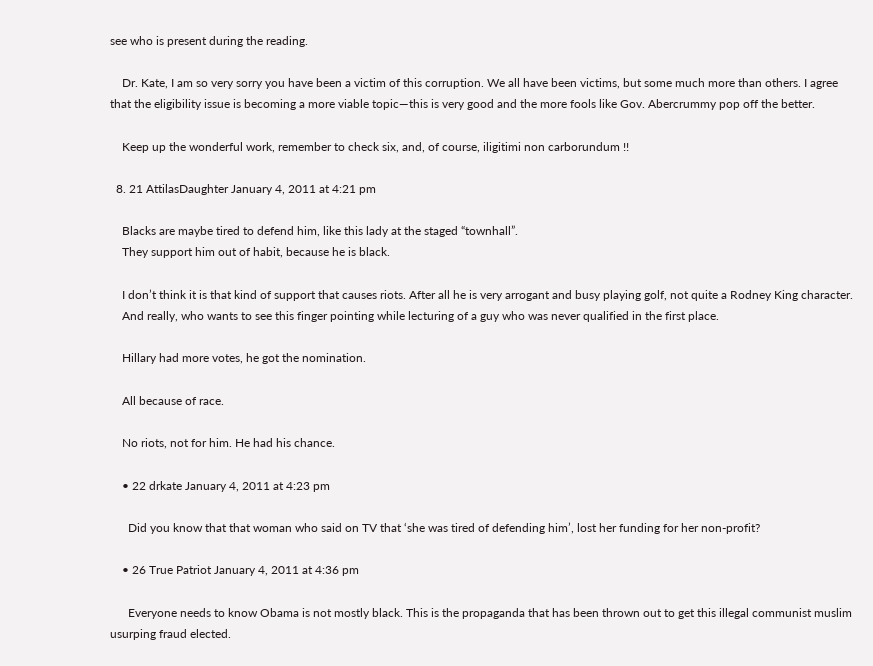see who is present during the reading.

    Dr. Kate, I am so very sorry you have been a victim of this corruption. We all have been victims, but some much more than others. I agree that the eligibility issue is becoming a more viable topic—this is very good and the more fools like Gov. Abercrummy pop off the better.

    Keep up the wonderful work, remember to check six, and, of course, iligitimi non carborundum !!

  8. 21 AttilasDaughter January 4, 2011 at 4:21 pm

    Blacks are maybe tired to defend him, like this lady at the staged “townhall”.
    They support him out of habit, because he is black.

    I don’t think it is that kind of support that causes riots. After all he is very arrogant and busy playing golf, not quite a Rodney King character.
    And really, who wants to see this finger pointing while lecturing of a guy who was never qualified in the first place.

    Hillary had more votes, he got the nomination.

    All because of race.

    No riots, not for him. He had his chance.

    • 22 drkate January 4, 2011 at 4:23 pm

      Did you know that that woman who said on TV that ‘she was tired of defending him’, lost her funding for her non-profit?

    • 26 True Patriot January 4, 2011 at 4:36 pm

      Everyone needs to know Obama is not mostly black. This is the propaganda that has been thrown out to get this illegal communist muslim usurping fraud elected.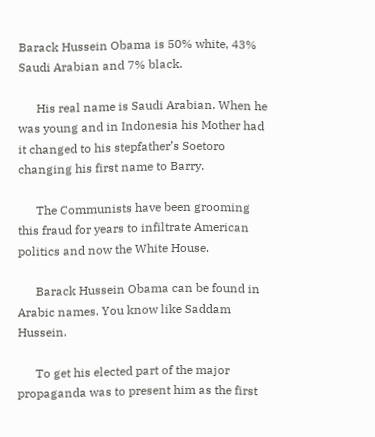Barack Hussein Obama is 50% white, 43% Saudi Arabian and 7% black.

      His real name is Saudi Arabian. When he was young and in Indonesia his Mother had it changed to his stepfather’s Soetoro changing his first name to Barry.

      The Communists have been grooming this fraud for years to infiltrate American politics and now the White House.

      Barack Hussein Obama can be found in Arabic names. You know like Saddam Hussein.

      To get his elected part of the major propaganda was to present him as the first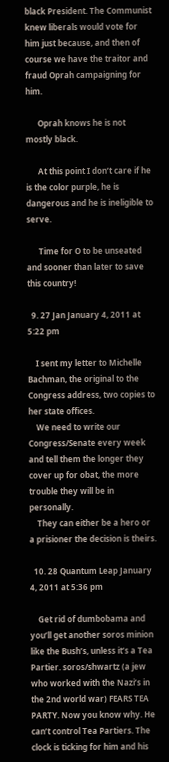black President. The Communist knew liberals would vote for him just because, and then of course we have the traitor and fraud Oprah campaigning for him.

      Oprah knows he is not mostly black.

      At this point I don’t care if he is the color purple, he is dangerous and he is ineligible to serve.

      Time for O to be unseated and sooner than later to save this country!

  9. 27 Jan January 4, 2011 at 5:22 pm

    I sent my letter to Michelle Bachman, the original to the Congress address, two copies to her state offices.
    We need to write our Congress/Senate every week and tell them the longer they cover up for obat, the more trouble they will be in personally.
    They can either be a hero or a prisioner the decision is theirs.

  10. 28 Quantum Leap January 4, 2011 at 5:36 pm

    Get rid of dumbobama and you’ll get another soros minion like the Bush’s, unless it’s a Tea Partier. soros/shwartz (a jew who worked with the Nazi’s in the 2nd world war) FEARS TEA PARTY. Now you know why. He can’t control Tea Partiers. The clock is ticking for him and his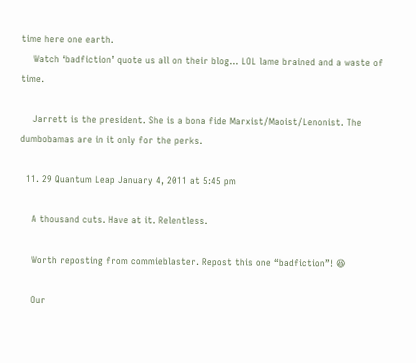time here one earth.
    Watch ‘badfiction’ quote us all on their blog… LOL lame brained and a waste of time.

    Jarrett is the president. She is a bona fide Marxist/Maoist/Lenonist. The dumbobamas are in it only for the perks.

  11. 29 Quantum Leap January 4, 2011 at 5:45 pm

    A thousand cuts. Have at it. Relentless.

    Worth reposting from commieblaster. Repost this one “badfiction”! 😆

    Our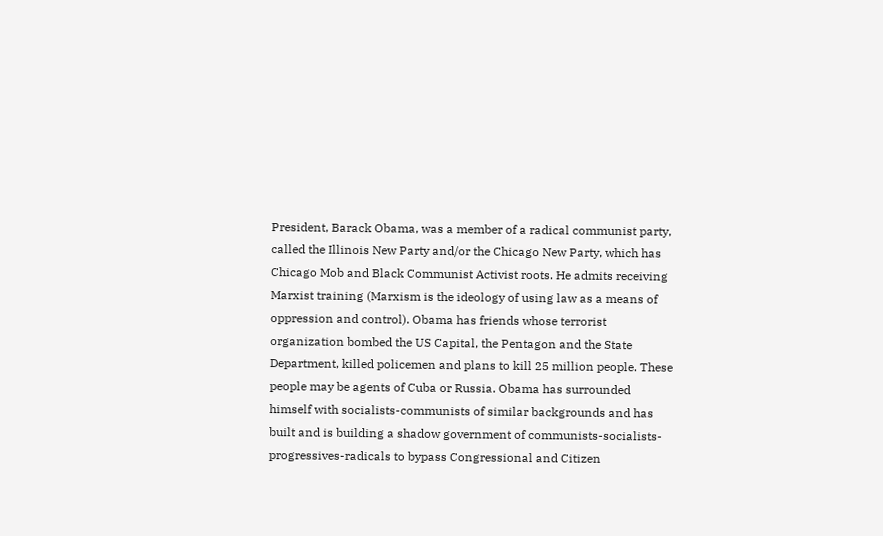President, Barack Obama, was a member of a radical communist party, called the Illinois New Party and/or the Chicago New Party, which has Chicago Mob and Black Communist Activist roots. He admits receiving Marxist training (Marxism is the ideology of using law as a means of oppression and control). Obama has friends whose terrorist organization bombed the US Capital, the Pentagon and the State Department, killed policemen and plans to kill 25 million people. These people may be agents of Cuba or Russia. Obama has surrounded himself with socialists-communists of similar backgrounds and has built and is building a shadow government of communists-socialists-progressives-radicals to bypass Congressional and Citizen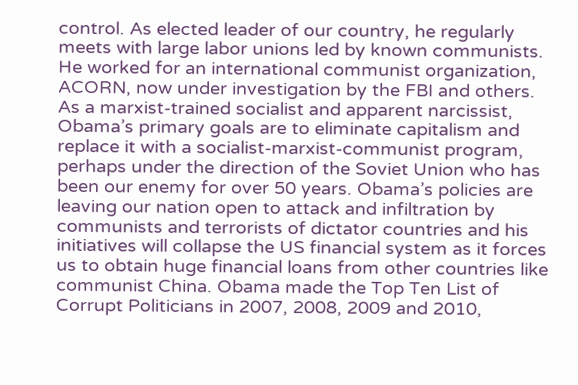control. As elected leader of our country, he regularly meets with large labor unions led by known communists. He worked for an international communist organization, ACORN, now under investigation by the FBI and others. As a marxist-trained socialist and apparent narcissist, Obama’s primary goals are to eliminate capitalism and replace it with a socialist-marxist-communist program, perhaps under the direction of the Soviet Union who has been our enemy for over 50 years. Obama’s policies are leaving our nation open to attack and infiltration by communists and terrorists of dictator countries and his initiatives will collapse the US financial system as it forces us to obtain huge financial loans from other countries like communist China. Obama made the Top Ten List of Corrupt Politicians in 2007, 2008, 2009 and 2010,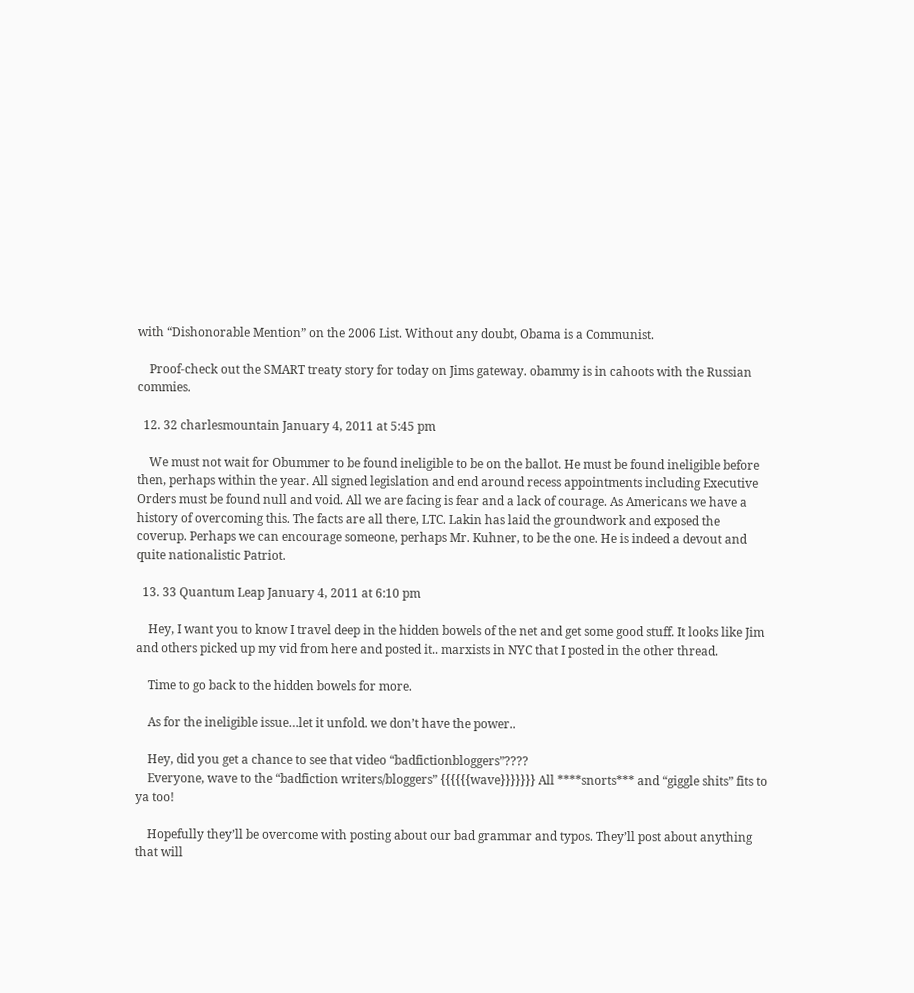with “Dishonorable Mention” on the 2006 List. Without any doubt, Obama is a Communist.

    Proof-check out the SMART treaty story for today on Jims gateway. obammy is in cahoots with the Russian commies.

  12. 32 charlesmountain January 4, 2011 at 5:45 pm

    We must not wait for Obummer to be found ineligible to be on the ballot. He must be found ineligible before then, perhaps within the year. All signed legislation and end around recess appointments including Executive Orders must be found null and void. All we are facing is fear and a lack of courage. As Americans we have a history of overcoming this. The facts are all there, LTC. Lakin has laid the groundwork and exposed the coverup. Perhaps we can encourage someone, perhaps Mr. Kuhner, to be the one. He is indeed a devout and quite nationalistic Patriot.

  13. 33 Quantum Leap January 4, 2011 at 6:10 pm

    Hey, I want you to know I travel deep in the hidden bowels of the net and get some good stuff. It looks like Jim and others picked up my vid from here and posted it.. marxists in NYC that I posted in the other thread.

    Time to go back to the hidden bowels for more.

    As for the ineligible issue…let it unfold. we don’t have the power..

    Hey, did you get a chance to see that video “badfictionbloggers”????
    Everyone, wave to the “badfiction writers/bloggers” {{{{{{wave}}}}}}} All ****snorts*** and “giggle shits” fits to ya too!

    Hopefully they’ll be overcome with posting about our bad grammar and typos. They’ll post about anything that will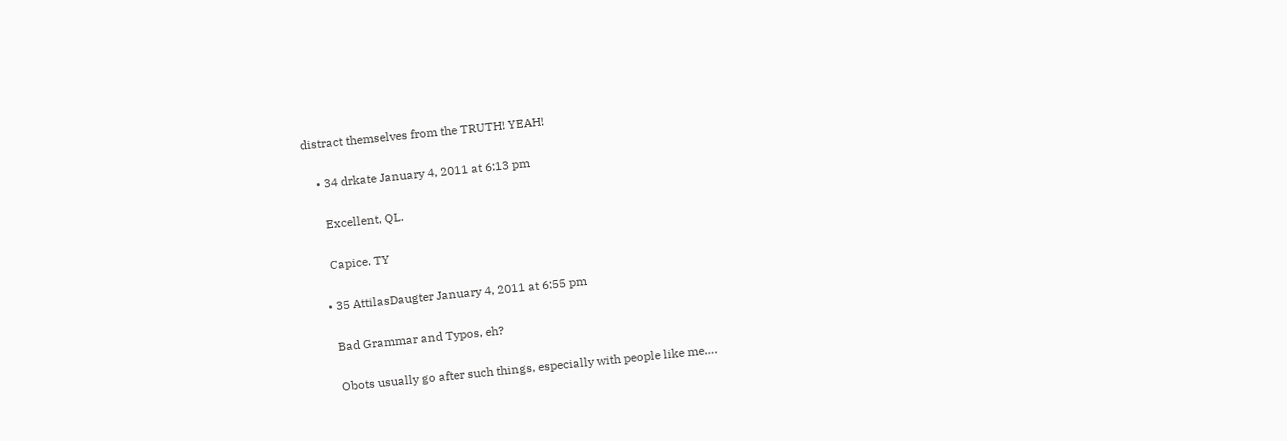distract themselves from the TRUTH! YEAH!

    • 34 drkate January 4, 2011 at 6:13 pm

      Excellent, QL.

      Capice. TY

    • 35 AttilasDaugter January 4, 2011 at 6:55 pm

      Bad Grammar and Typos, eh?

      Obots usually go after such things, especially with people like me….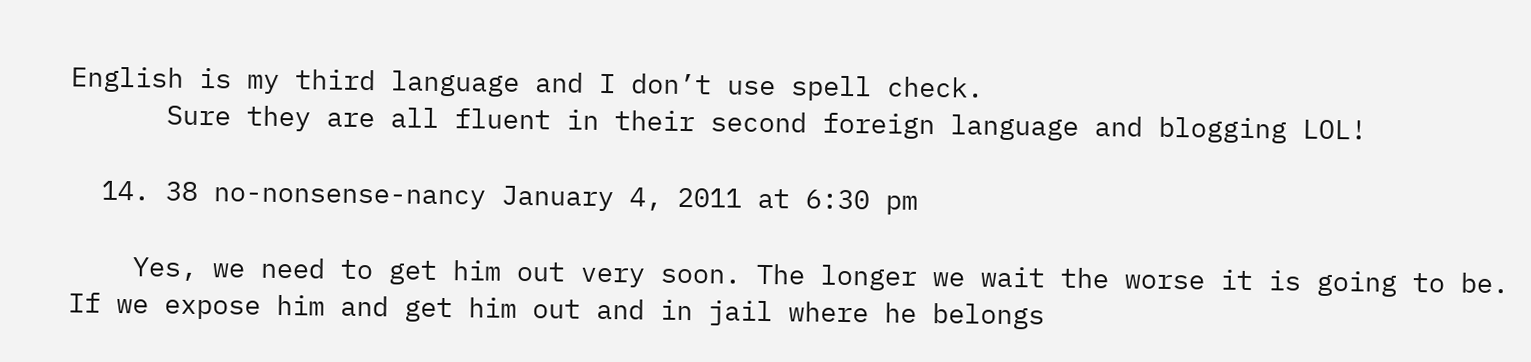English is my third language and I don’t use spell check.
      Sure they are all fluent in their second foreign language and blogging LOL!

  14. 38 no-nonsense-nancy January 4, 2011 at 6:30 pm

    Yes, we need to get him out very soon. The longer we wait the worse it is going to be. If we expose him and get him out and in jail where he belongs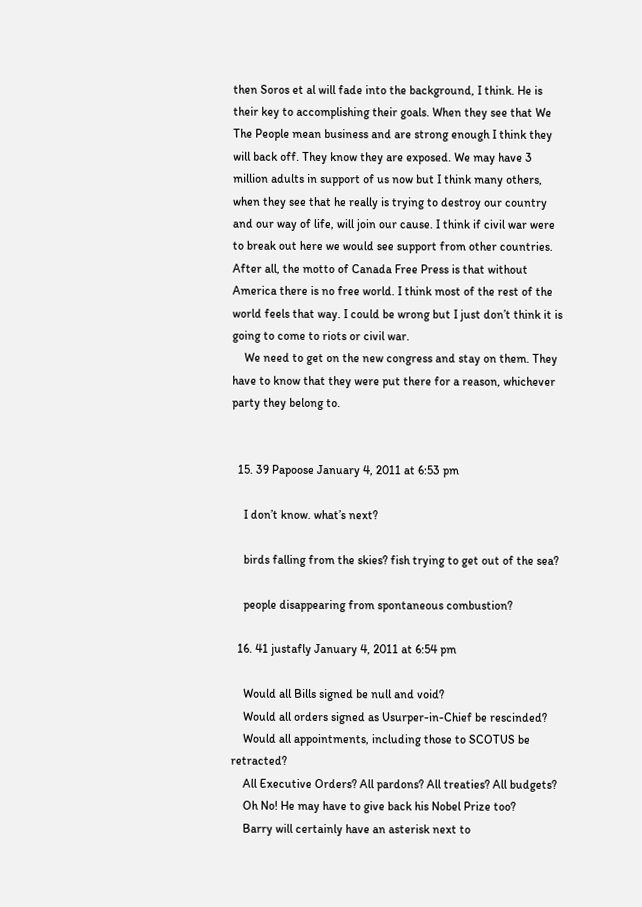then Soros et al will fade into the background, I think. He is their key to accomplishing their goals. When they see that We The People mean business and are strong enough I think they will back off. They know they are exposed. We may have 3 million adults in support of us now but I think many others, when they see that he really is trying to destroy our country and our way of life, will join our cause. I think if civil war were to break out here we would see support from other countries. After all, the motto of Canada Free Press is that without America there is no free world. I think most of the rest of the world feels that way. I could be wrong but I just don’t think it is going to come to riots or civil war.
    We need to get on the new congress and stay on them. They have to know that they were put there for a reason, whichever party they belong to.


  15. 39 Papoose January 4, 2011 at 6:53 pm

    I don’t know. what’s next?

    birds falling from the skies? fish trying to get out of the sea?

    people disappearing from spontaneous combustion?

  16. 41 justafly January 4, 2011 at 6:54 pm

    Would all Bills signed be null and void?
    Would all orders signed as Usurper-in-Chief be rescinded?
    Would all appointments, including those to SCOTUS be retracted?
    All Executive Orders? All pardons? All treaties? All budgets?
    Oh No! He may have to give back his Nobel Prize too?
    Barry will certainly have an asterisk next to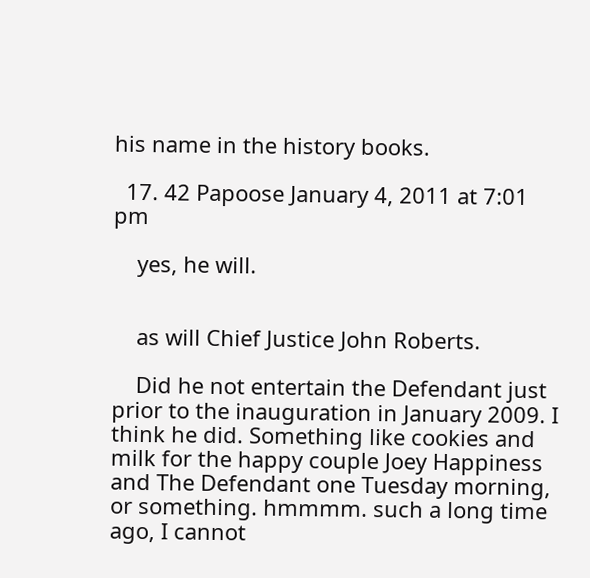his name in the history books.

  17. 42 Papoose January 4, 2011 at 7:01 pm

    yes, he will.


    as will Chief Justice John Roberts.

    Did he not entertain the Defendant just prior to the inauguration in January 2009. I think he did. Something like cookies and milk for the happy couple Joey Happiness and The Defendant one Tuesday morning, or something. hmmmm. such a long time ago, I cannot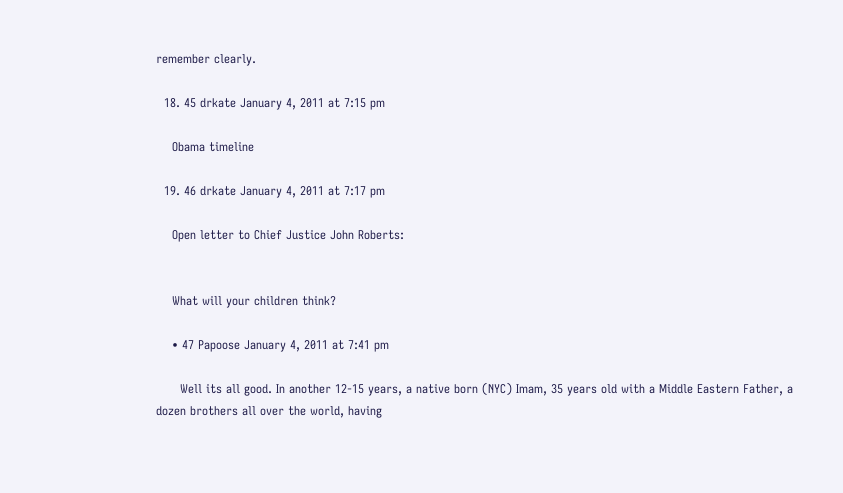remember clearly.

  18. 45 drkate January 4, 2011 at 7:15 pm

    Obama timeline

  19. 46 drkate January 4, 2011 at 7:17 pm

    Open letter to Chief Justice John Roberts:


    What will your children think?

    • 47 Papoose January 4, 2011 at 7:41 pm

      Well its all good. In another 12-15 years, a native born (NYC) Imam, 35 years old with a Middle Eastern Father, a dozen brothers all over the world, having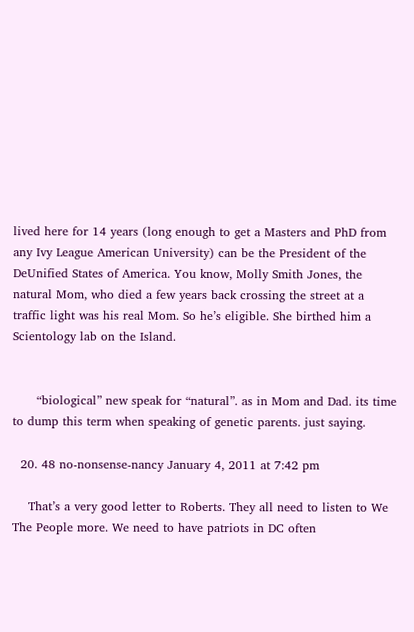lived here for 14 years (long enough to get a Masters and PhD from any Ivy League American University) can be the President of the DeUnified States of America. You know, Molly Smith Jones, the natural Mom, who died a few years back crossing the street at a traffic light was his real Mom. So he’s eligible. She birthed him a Scientology lab on the Island.


      “biological” new speak for “natural”. as in Mom and Dad. its time to dump this term when speaking of genetic parents. just saying.

  20. 48 no-nonsense-nancy January 4, 2011 at 7:42 pm

    That’s a very good letter to Roberts. They all need to listen to We The People more. We need to have patriots in DC often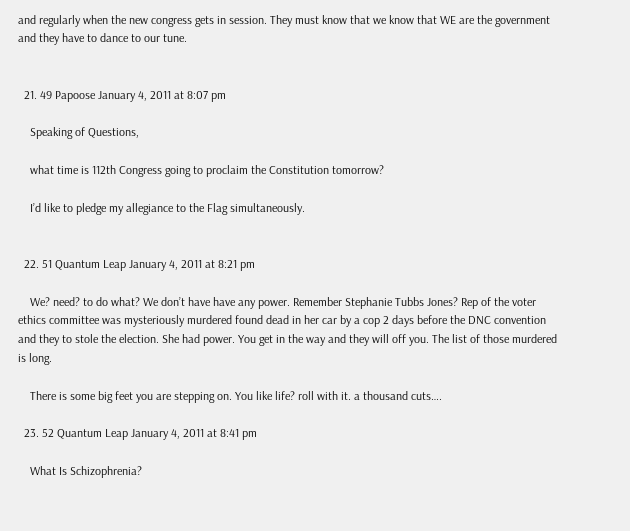and regularly when the new congress gets in session. They must know that we know that WE are the government and they have to dance to our tune.


  21. 49 Papoose January 4, 2011 at 8:07 pm

    Speaking of Questions,

    what time is 112th Congress going to proclaim the Constitution tomorrow?

    I’d like to pledge my allegiance to the Flag simultaneously.


  22. 51 Quantum Leap January 4, 2011 at 8:21 pm

    We? need? to do what? We don’t have have any power. Remember Stephanie Tubbs Jones? Rep of the voter ethics committee was mysteriously murdered found dead in her car by a cop 2 days before the DNC convention and they to stole the election. She had power. You get in the way and they will off you. The list of those murdered is long.

    There is some big feet you are stepping on. You like life? roll with it. a thousand cuts….

  23. 52 Quantum Leap January 4, 2011 at 8:41 pm

    What Is Schizophrenia?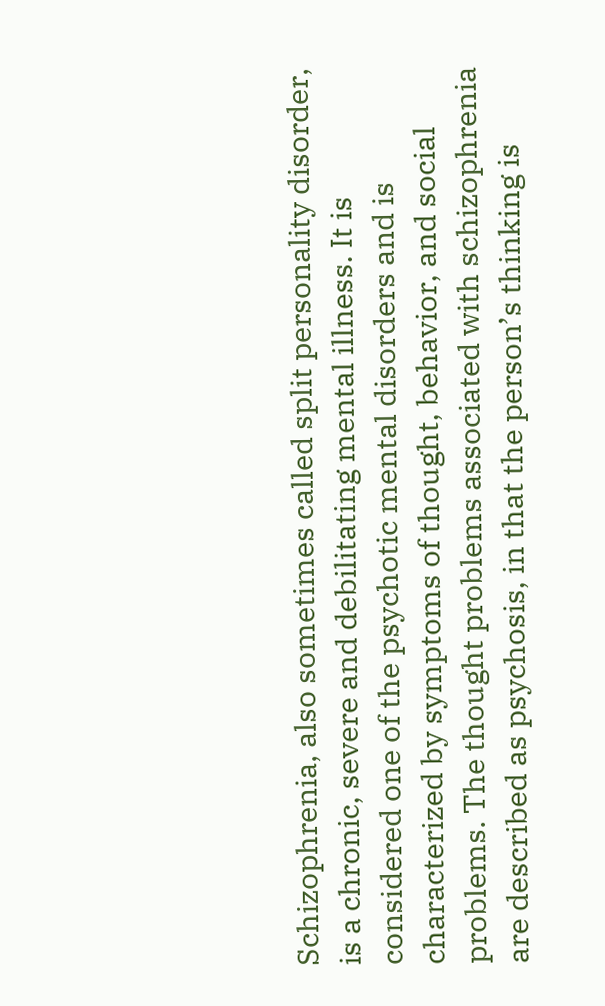Schizophrenia, also sometimes called split personality disorder, is a chronic, severe and debilitating mental illness. It is considered one of the psychotic mental disorders and is characterized by symptoms of thought, behavior, and social problems. The thought problems associated with schizophrenia are described as psychosis, in that the person’s thinking is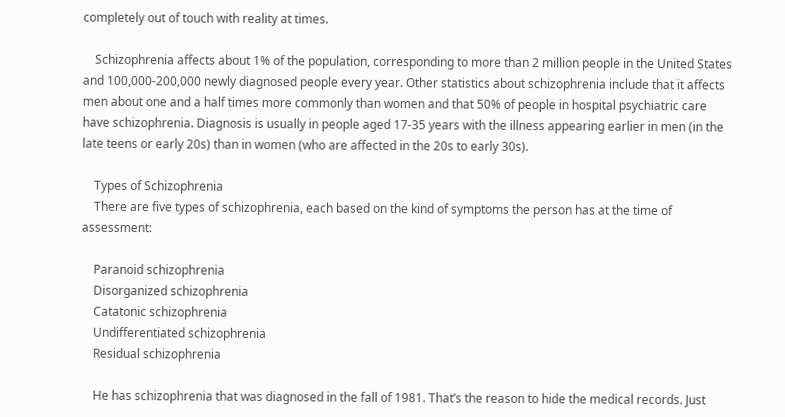completely out of touch with reality at times.

    Schizophrenia affects about 1% of the population, corresponding to more than 2 million people in the United States and 100,000-200,000 newly diagnosed people every year. Other statistics about schizophrenia include that it affects men about one and a half times more commonly than women and that 50% of people in hospital psychiatric care have schizophrenia. Diagnosis is usually in people aged 17-35 years with the illness appearing earlier in men (in the late teens or early 20s) than in women (who are affected in the 20s to early 30s).

    Types of Schizophrenia
    There are five types of schizophrenia, each based on the kind of symptoms the person has at the time of assessment:

    Paranoid schizophrenia
    Disorganized schizophrenia
    Catatonic schizophrenia
    Undifferentiated schizophrenia
    Residual schizophrenia

    He has schizophrenia that was diagnosed in the fall of 1981. That’s the reason to hide the medical records. Just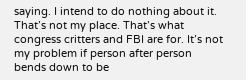saying. I intend to do nothing about it. That’s not my place. That’s what congress critters and FBI are for. It’s not my problem if person after person bends down to be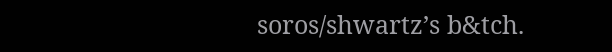soros/shwartz’s b&tch.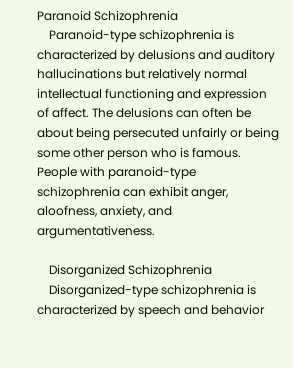Paranoid Schizophrenia
    Paranoid-type schizophrenia is characterized by delusions and auditory hallucinations but relatively normal intellectual functioning and expression of affect. The delusions can often be about being persecuted unfairly or being some other person who is famous. People with paranoid-type schizophrenia can exhibit anger, aloofness, anxiety, and argumentativeness.

    Disorganized Schizophrenia
    Disorganized-type schizophrenia is characterized by speech and behavior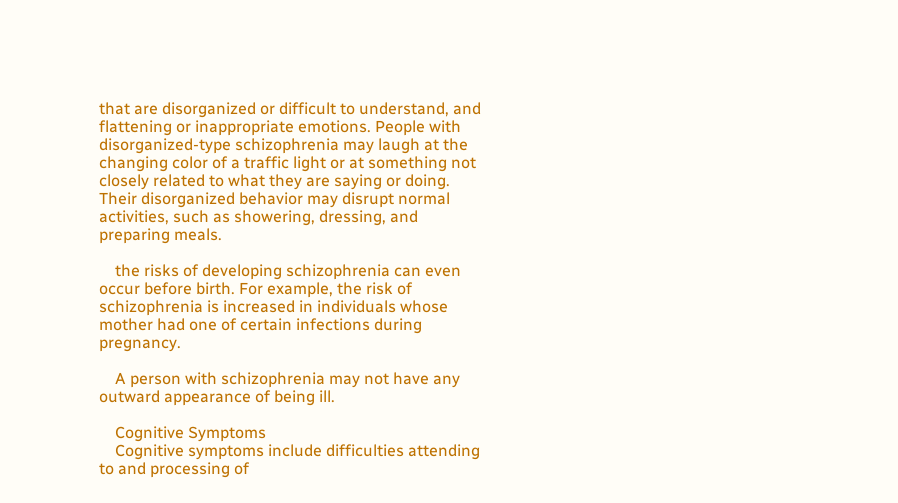that are disorganized or difficult to understand, and flattening or inappropriate emotions. People with disorganized-type schizophrenia may laugh at the changing color of a traffic light or at something not closely related to what they are saying or doing. Their disorganized behavior may disrupt normal activities, such as showering, dressing, and preparing meals.

    the risks of developing schizophrenia can even occur before birth. For example, the risk of schizophrenia is increased in individuals whose mother had one of certain infections during pregnancy.

    A person with schizophrenia may not have any outward appearance of being ill.

    Cognitive Symptoms
    Cognitive symptoms include difficulties attending to and processing of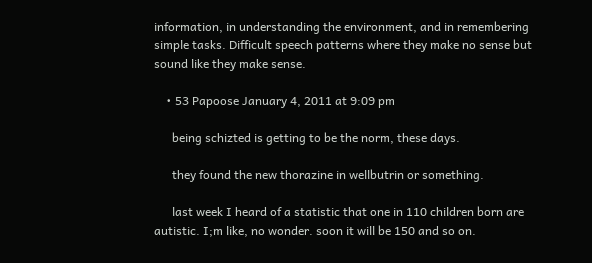information, in understanding the environment, and in remembering simple tasks. Difficult speech patterns where they make no sense but sound like they make sense.

    • 53 Papoose January 4, 2011 at 9:09 pm

      being schizted is getting to be the norm, these days.

      they found the new thorazine in wellbutrin or something.

      last week I heard of a statistic that one in 110 children born are autistic. I;m like, no wonder. soon it will be 150 and so on.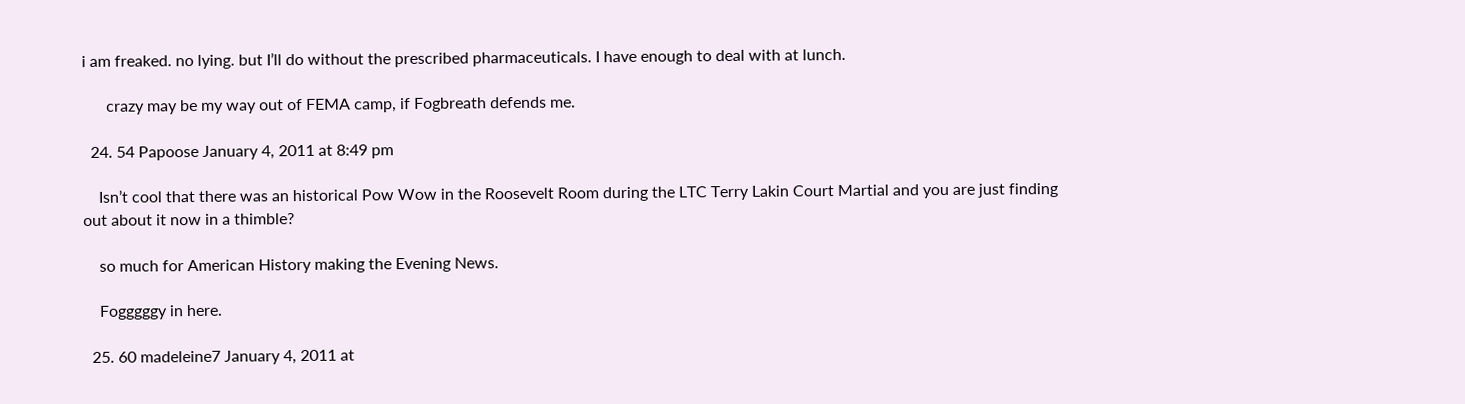i am freaked. no lying. but I’ll do without the prescribed pharmaceuticals. I have enough to deal with at lunch.

      crazy may be my way out of FEMA camp, if Fogbreath defends me.

  24. 54 Papoose January 4, 2011 at 8:49 pm

    Isn’t cool that there was an historical Pow Wow in the Roosevelt Room during the LTC Terry Lakin Court Martial and you are just finding out about it now in a thimble?

    so much for American History making the Evening News.

    Fogggggy in here.

  25. 60 madeleine7 January 4, 2011 at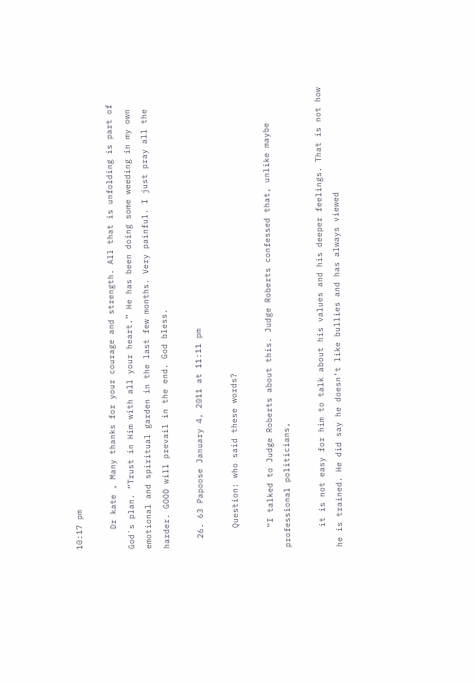10:17 pm

    Dr kate , Many thanks for your courage and strength. All that is unfolding is part of God´s plan. “Trust in Him with all your heart.” He has been doing some weeding in my own emotional and spiritual garden in the last few months. Very painful. I just pray all the harder. GOOD will prevail in the end. God bless.

  26. 63 Papoose January 4, 2011 at 11:11 pm

    Question: who said these words?

    “I talked to Judge Roberts about this. Judge Roberts confessed that, unlike maybe professional politicians,

    it is not easy for him to talk about his values and his deeper feelings. That is not how he is trained. He did say he doesn’t like bullies and has always viewed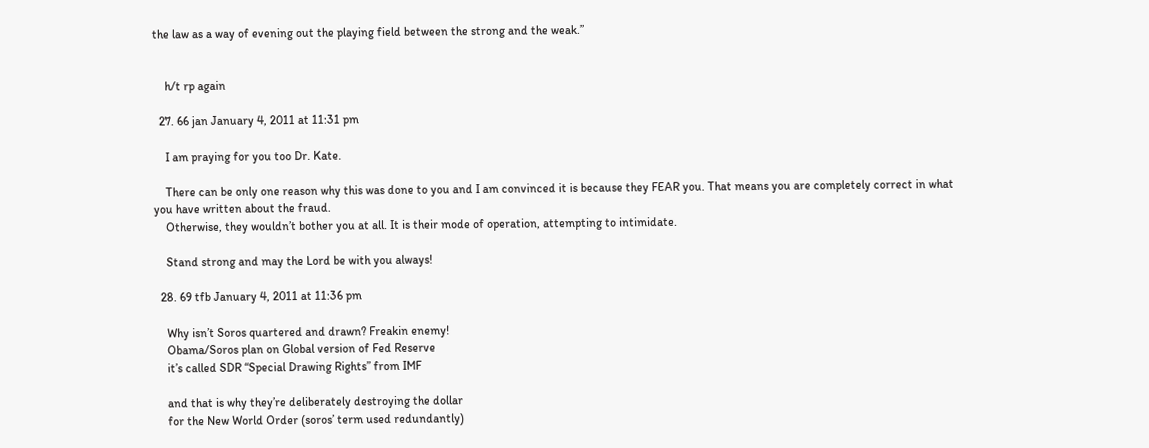the law as a way of evening out the playing field between the strong and the weak.”


    h/t rp again

  27. 66 jan January 4, 2011 at 11:31 pm

    I am praying for you too Dr. Kate.

    There can be only one reason why this was done to you and I am convinced it is because they FEAR you. That means you are completely correct in what you have written about the fraud.
    Otherwise, they wouldn’t bother you at all. It is their mode of operation, attempting to intimidate.

    Stand strong and may the Lord be with you always!

  28. 69 tfb January 4, 2011 at 11:36 pm

    Why isn’t Soros quartered and drawn? Freakin enemy!
    Obama/Soros plan on Global version of Fed Reserve
    it’s called SDR “Special Drawing Rights” from IMF

    and that is why they’re deliberately destroying the dollar
    for the New World Order (soros’ term used redundantly)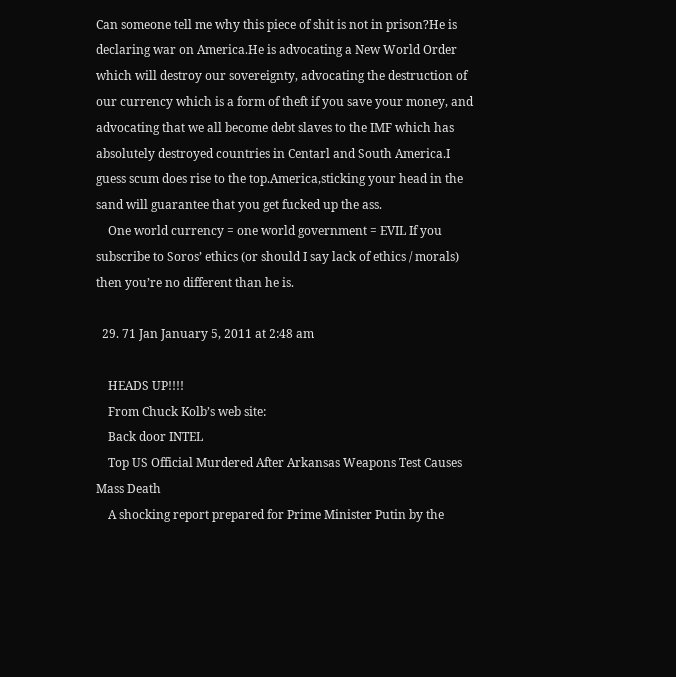Can someone tell me why this piece of shit is not in prison?He is declaring war on America.He is advocating a New World Order which will destroy our sovereignty, advocating the destruction of our currency which is a form of theft if you save your money, and advocating that we all become debt slaves to the IMF which has absolutely destroyed countries in Centarl and South America.I guess scum does rise to the top.America,sticking your head in the sand will guarantee that you get fucked up the ass.
    One world currency = one world government = EVIL If you subscribe to Soros’ ethics (or should I say lack of ethics / morals) then you’re no different than he is.

  29. 71 Jan January 5, 2011 at 2:48 am

    HEADS UP!!!!
    From Chuck Kolb’s web site:
    Back door INTEL
    Top US Official Murdered After Arkansas Weapons Test Causes Mass Death
    A shocking report prepared for Prime Minister Putin by the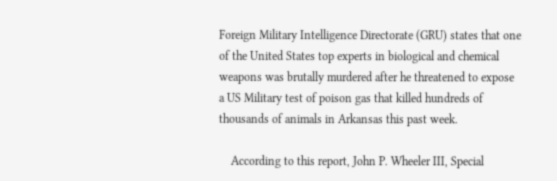Foreign Military Intelligence Directorate (GRU) states that one of the United States top experts in biological and chemical weapons was brutally murdered after he threatened to expose a US Military test of poison gas that killed hundreds of thousands of animals in Arkansas this past week.

    According to this report, John P. Wheeler III, Special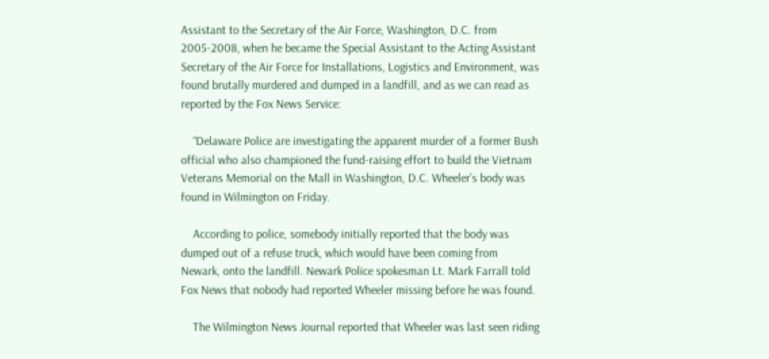Assistant to the Secretary of the Air Force, Washington, D.C. from 2005-2008, when he became the Special Assistant to the Acting Assistant Secretary of the Air Force for Installations, Logistics and Environment, was found brutally murdered and dumped in a landfill, and as we can read as reported by the Fox News Service:

    “Delaware Police are investigating the apparent murder of a former Bush official who also championed the fund-raising effort to build the Vietnam Veterans Memorial on the Mall in Washington, D.C. Wheeler’s body was found in Wilmington on Friday.

    According to police, somebody initially reported that the body was dumped out of a refuse truck, which would have been coming from Newark, onto the landfill. Newark Police spokesman Lt. Mark Farrall told Fox News that nobody had reported Wheeler missing before he was found.

    The Wilmington News Journal reported that Wheeler was last seen riding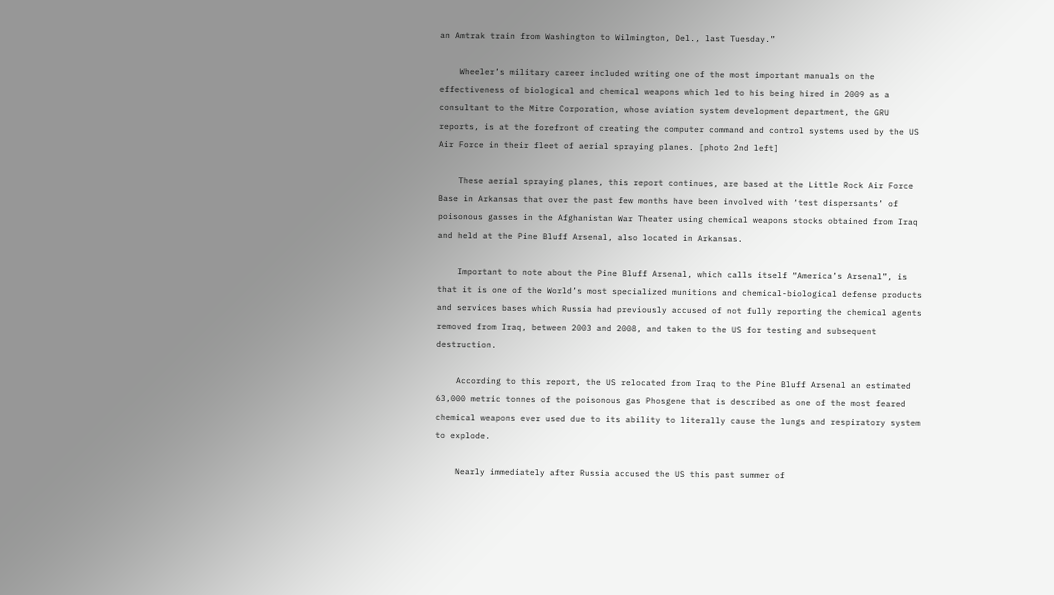an Amtrak train from Washington to Wilmington, Del., last Tuesday.”

    Wheeler’s military career included writing one of the most important manuals on the effectiveness of biological and chemical weapons which led to his being hired in 2009 as a consultant to the Mitre Corporation, whose aviation system development department, the GRU reports, is at the forefront of creating the computer command and control systems used by the US Air Force in their fleet of aerial spraying planes. [photo 2nd left]

    These aerial spraying planes, this report continues, are based at the Little Rock Air Force Base in Arkansas that over the past few months have been involved with ‘test dispersants’ of poisonous gasses in the Afghanistan War Theater using chemical weapons stocks obtained from Iraq and held at the Pine Bluff Arsenal, also located in Arkansas.

    Important to note about the Pine Bluff Arsenal, which calls itself “America’s Arsenal”, is that it is one of the World’s most specialized munitions and chemical-biological defense products and services bases which Russia had previously accused of not fully reporting the chemical agents removed from Iraq, between 2003 and 2008, and taken to the US for testing and subsequent destruction.

    According to this report, the US relocated from Iraq to the Pine Bluff Arsenal an estimated 63,000 metric tonnes of the poisonous gas Phosgene that is described as one of the most feared chemical weapons ever used due to its ability to literally cause the lungs and respiratory system to explode.

    Nearly immediately after Russia accused the US this past summer of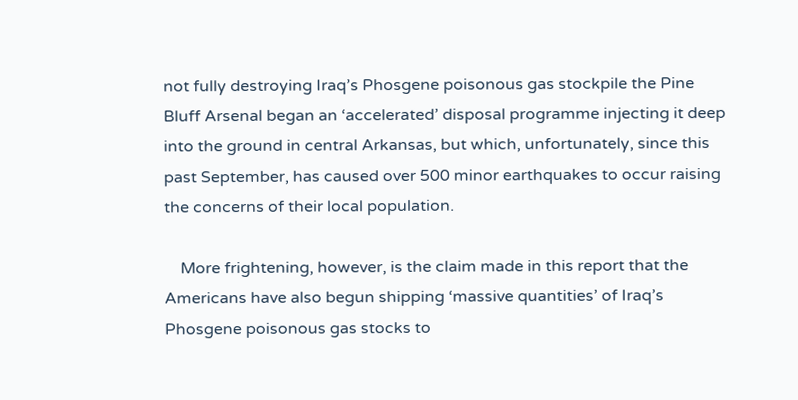not fully destroying Iraq’s Phosgene poisonous gas stockpile the Pine Bluff Arsenal began an ‘accelerated’ disposal programme injecting it deep into the ground in central Arkansas, but which, unfortunately, since this past September, has caused over 500 minor earthquakes to occur raising the concerns of their local population.

    More frightening, however, is the claim made in this report that the Americans have also begun shipping ‘massive quantities’ of Iraq’s Phosgene poisonous gas stocks to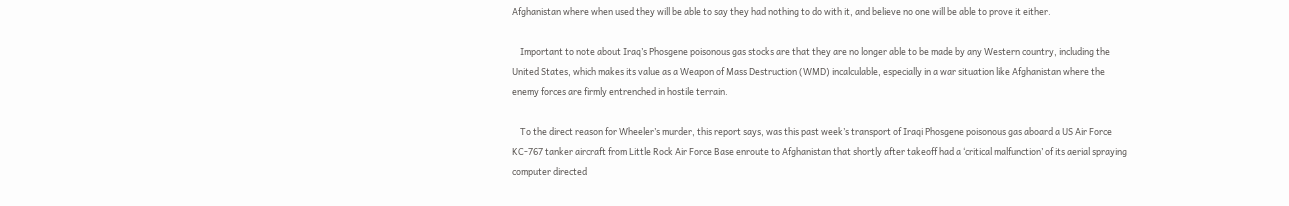Afghanistan where when used they will be able to say they had nothing to do with it, and believe no one will be able to prove it either.

    Important to note about Iraq’s Phosgene poisonous gas stocks are that they are no longer able to be made by any Western country, including the United States, which makes its value as a Weapon of Mass Destruction (WMD) incalculable, especially in a war situation like Afghanistan where the enemy forces are firmly entrenched in hostile terrain.

    To the direct reason for Wheeler’s murder, this report says, was this past week’s transport of Iraqi Phosgene poisonous gas aboard a US Air Force KC-767 tanker aircraft from Little Rock Air Force Base enroute to Afghanistan that shortly after takeoff had a ‘critical malfunction’ of its aerial spraying computer directed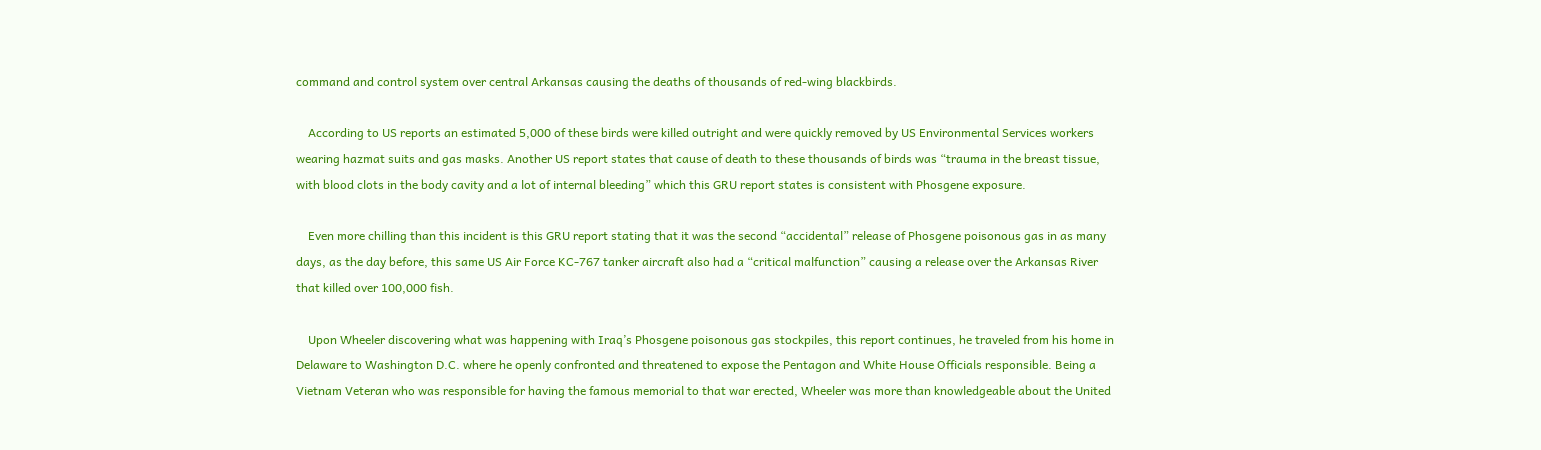command and control system over central Arkansas causing the deaths of thousands of red-wing blackbirds.

    According to US reports an estimated 5,000 of these birds were killed outright and were quickly removed by US Environmental Services workers wearing hazmat suits and gas masks. Another US report states that cause of death to these thousands of birds was “trauma in the breast tissue, with blood clots in the body cavity and a lot of internal bleeding” which this GRU report states is consistent with Phosgene exposure.

    Even more chilling than this incident is this GRU report stating that it was the second “accidental” release of Phosgene poisonous gas in as many days, as the day before, this same US Air Force KC-767 tanker aircraft also had a “critical malfunction” causing a release over the Arkansas River that killed over 100,000 fish.

    Upon Wheeler discovering what was happening with Iraq’s Phosgene poisonous gas stockpiles, this report continues, he traveled from his home in Delaware to Washington D.C. where he openly confronted and threatened to expose the Pentagon and White House Officials responsible. Being a Vietnam Veteran who was responsible for having the famous memorial to that war erected, Wheeler was more than knowledgeable about the United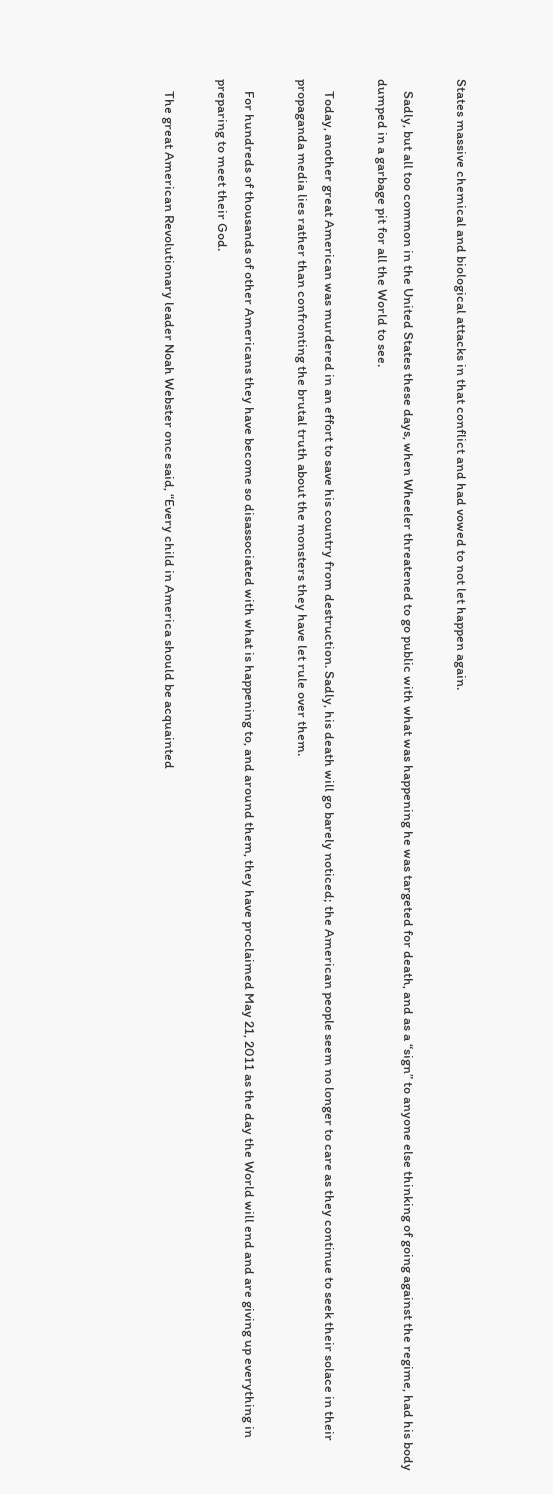States massive chemical and biological attacks in that conflict and had vowed to not let happen again.

    Sadly, but all too common in the United States these days, when Wheeler threatened to go public with what was happening he was targeted for death, and as a “sign” to anyone else thinking of going against the regime, had his body dumped in a garbage pit for all the World to see.

    Today, another great American was murdered in an effort to save his country from destruction. Sadly, his death will go barely noticed; the American people seem no longer to care as they continue to seek their solace in their propaganda media lies rather than confronting the brutal truth about the monsters they have let rule over them.

    For hundreds of thousands of other Americans they have become so disassociated with what is happening to, and around them, they have proclaimed May 21, 2011 as the day the World will end and are giving up everything in preparing to meet their God.

    The great American Revolutionary leader Noah Webster once said, “Every child in America should be acquainted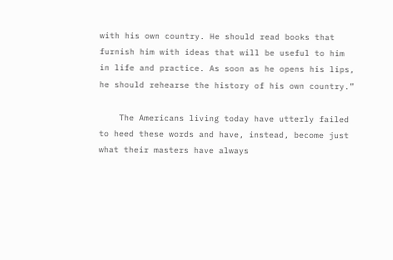with his own country. He should read books that furnish him with ideas that will be useful to him in life and practice. As soon as he opens his lips, he should rehearse the history of his own country.”

    The Americans living today have utterly failed to heed these words and have, instead, become just what their masters have always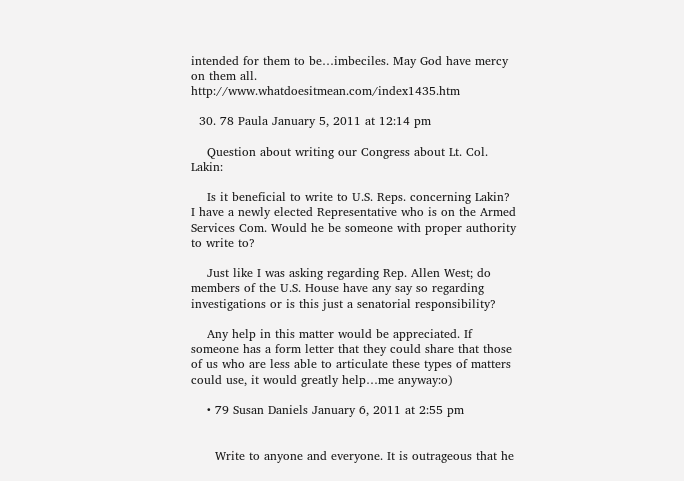intended for them to be…imbeciles. May God have mercy on them all. http://www.whatdoesitmean.com/index1435.htm

  30. 78 Paula January 5, 2011 at 12:14 pm

    Question about writing our Congress about Lt. Col. Lakin:

    Is it beneficial to write to U.S. Reps. concerning Lakin? I have a newly elected Representative who is on the Armed Services Com. Would he be someone with proper authority to write to?

    Just like I was asking regarding Rep. Allen West; do members of the U.S. House have any say so regarding investigations or is this just a senatorial responsibility?

    Any help in this matter would be appreciated. If someone has a form letter that they could share that those of us who are less able to articulate these types of matters could use, it would greatly help…me anyway:o)

    • 79 Susan Daniels January 6, 2011 at 2:55 pm


      Write to anyone and everyone. It is outrageous that he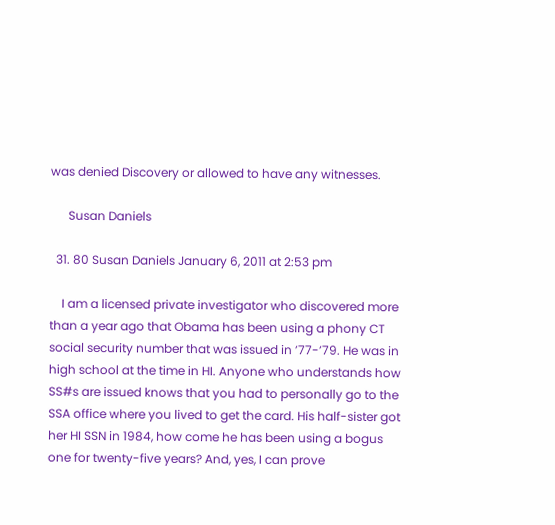was denied Discovery or allowed to have any witnesses.

      Susan Daniels

  31. 80 Susan Daniels January 6, 2011 at 2:53 pm

    I am a licensed private investigator who discovered more than a year ago that Obama has been using a phony CT social security number that was issued in ’77-’79. He was in high school at the time in HI. Anyone who understands how SS#s are issued knows that you had to personally go to the SSA office where you lived to get the card. His half-sister got her HI SSN in 1984, how come he has been using a bogus one for twenty-five years? And, yes, I can prove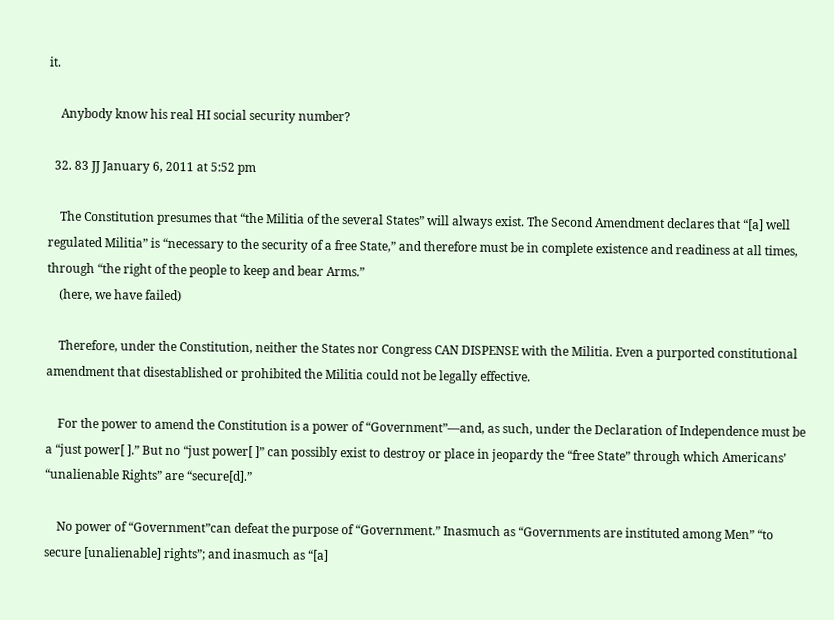it.

    Anybody know his real HI social security number?

  32. 83 JJ January 6, 2011 at 5:52 pm

    The Constitution presumes that “the Militia of the several States” will always exist. The Second Amendment declares that “[a] well regulated Militia” is “necessary to the security of a free State,” and therefore must be in complete existence and readiness at all times, through “the right of the people to keep and bear Arms.”
    (here, we have failed)

    Therefore, under the Constitution, neither the States nor Congress CAN DISPENSE with the Militia. Even a purported constitutional amendment that disestablished or prohibited the Militia could not be legally effective.

    For the power to amend the Constitution is a power of “Government”—and, as such, under the Declaration of Independence must be a “just power[ ].” But no “just power[ ]” can possibly exist to destroy or place in jeopardy the “free State” through which Americans’ “unalienable Rights” are “secure[d].”

    No power of “Government”can defeat the purpose of “Government.” Inasmuch as “Governments are instituted among Men” “to secure [unalienable] rights”; and inasmuch as “[a]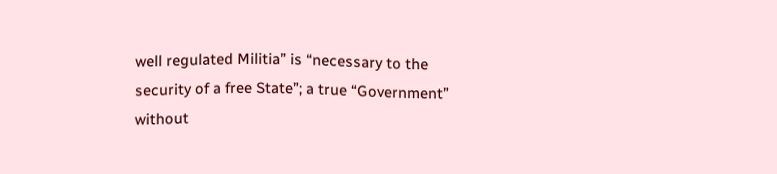well regulated Militia” is “necessary to the security of a free State”; a true “Government” without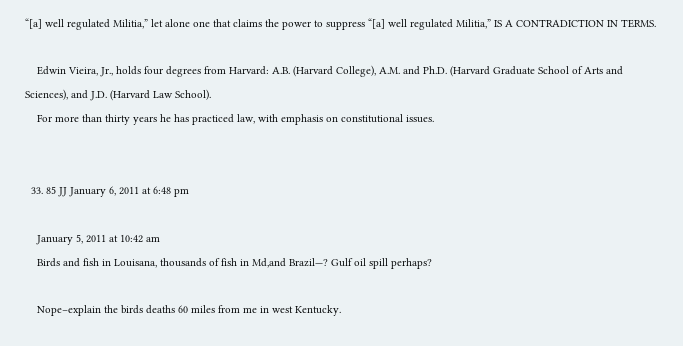“[a] well regulated Militia,” let alone one that claims the power to suppress “[a] well regulated Militia,” IS A CONTRADICTION IN TERMS.

    Edwin Vieira, Jr., holds four degrees from Harvard: A.B. (Harvard College), A.M. and Ph.D. (Harvard Graduate School of Arts and Sciences), and J.D. (Harvard Law School).
    For more than thirty years he has practiced law, with emphasis on constitutional issues.


  33. 85 JJ January 6, 2011 at 6:48 pm

    January 5, 2011 at 10:42 am
    Birds and fish in Louisana, thousands of fish in Md,and Brazil—? Gulf oil spill perhaps?

    Nope–explain the birds deaths 60 miles from me in west Kentucky.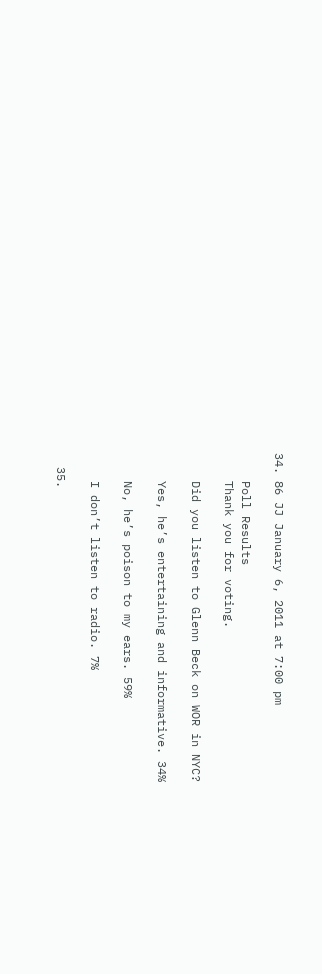34. 86 JJ January 6, 2011 at 7:00 pm

    Poll Results
    Thank you for voting.

    Did you listen to Glenn Beck on WOR in NYC?

    Yes, he’s entertaining and informative. 34%

    No, he’s poison to my ears. 59%

    I don’t listen to radio. 7%

  35.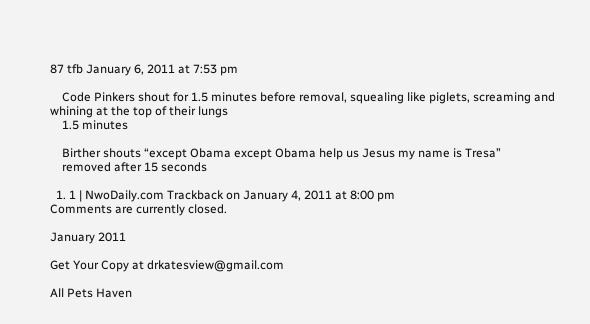87 tfb January 6, 2011 at 7:53 pm

    Code Pinkers shout for 1.5 minutes before removal, squealing like piglets, screaming and whining at the top of their lungs
    1.5 minutes

    Birther shouts “except Obama except Obama help us Jesus my name is Tresa”
    removed after 15 seconds

  1. 1 | NwoDaily.com Trackback on January 4, 2011 at 8:00 pm
Comments are currently closed.

January 2011

Get Your Copy at drkatesview@gmail.com

All Pets Haven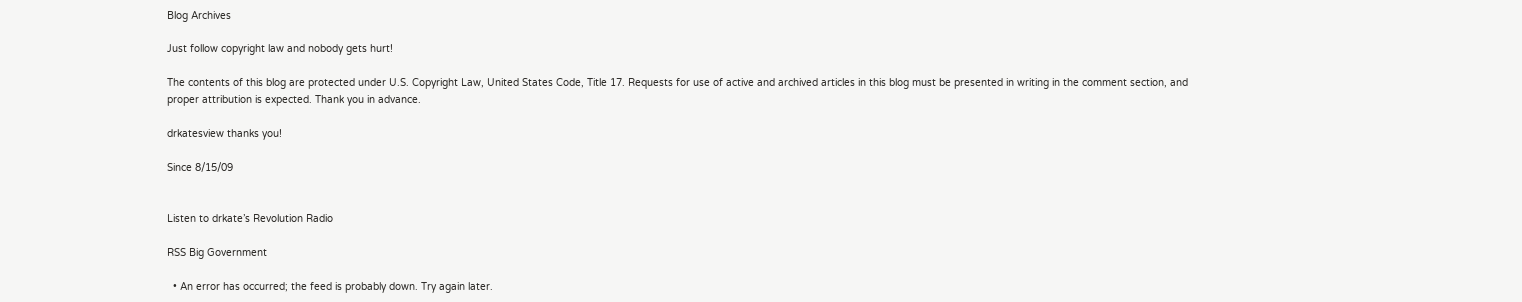Blog Archives

Just follow copyright law and nobody gets hurt!

The contents of this blog are protected under U.S. Copyright Law, United States Code, Title 17. Requests for use of active and archived articles in this blog must be presented in writing in the comment section, and proper attribution is expected. Thank you in advance.

drkatesview thanks you!

Since 8/15/09


Listen to drkate’s Revolution Radio

RSS Big Government

  • An error has occurred; the feed is probably down. Try again later.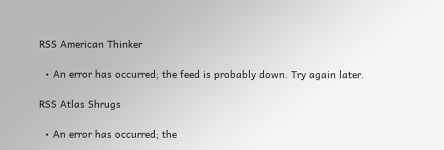RSS American Thinker

  • An error has occurred; the feed is probably down. Try again later.

RSS Atlas Shrugs

  • An error has occurred; the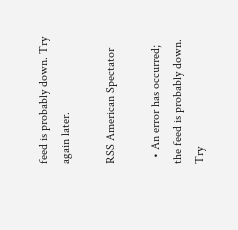feed is probably down. Try again later.

RSS American Spectator

  • An error has occurred; the feed is probably down. Try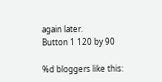again later.
Button 1 120 by 90

%d bloggers like this: